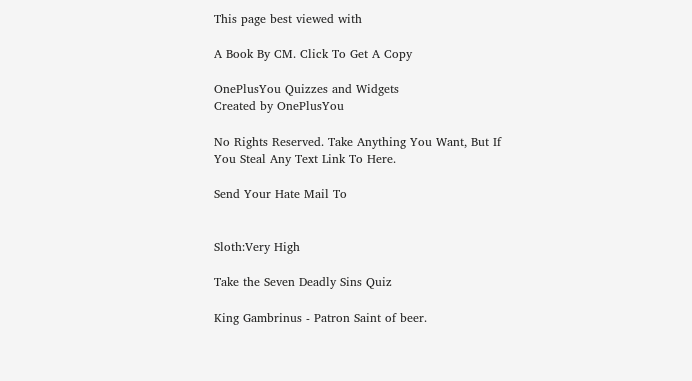This page best viewed with

A Book By CM. Click To Get A Copy

OnePlusYou Quizzes and Widgets
Created by OnePlusYou

No Rights Reserved. Take Anything You Want, But If You Steal Any Text Link To Here.

Send Your Hate Mail To


Sloth:Very High

Take the Seven Deadly Sins Quiz

King Gambrinus - Patron Saint of beer.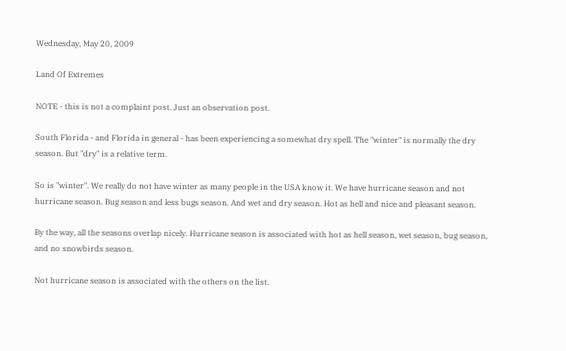Wednesday, May 20, 2009

Land Of Extremes

NOTE - this is not a complaint post. Just an observation post.

South Florida - and Florida in general - has been experiencing a somewhat dry spell. The "winter" is normally the dry season. But "dry" is a relative term.

So is "winter". We really do not have winter as many people in the USA know it. We have hurricane season and not hurricane season. Bug season and less bugs season. And wet and dry season. Hot as hell and nice and pleasant season.

By the way, all the seasons overlap nicely. Hurricane season is associated with hot as hell season, wet season, bug season, and no snowbirds season.

Not hurricane season is associated with the others on the list.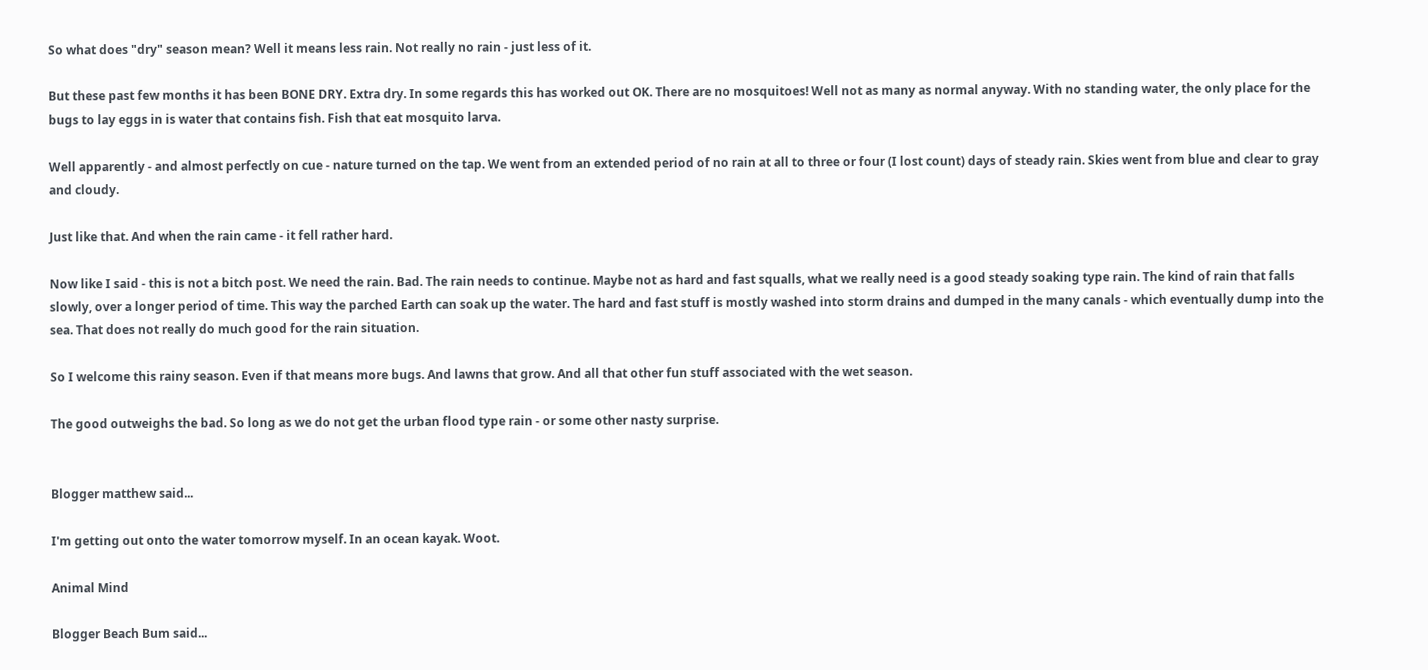So what does "dry" season mean? Well it means less rain. Not really no rain - just less of it.

But these past few months it has been BONE DRY. Extra dry. In some regards this has worked out OK. There are no mosquitoes! Well not as many as normal anyway. With no standing water, the only place for the bugs to lay eggs in is water that contains fish. Fish that eat mosquito larva.

Well apparently - and almost perfectly on cue - nature turned on the tap. We went from an extended period of no rain at all to three or four (I lost count) days of steady rain. Skies went from blue and clear to gray and cloudy.

Just like that. And when the rain came - it fell rather hard.

Now like I said - this is not a bitch post. We need the rain. Bad. The rain needs to continue. Maybe not as hard and fast squalls, what we really need is a good steady soaking type rain. The kind of rain that falls slowly, over a longer period of time. This way the parched Earth can soak up the water. The hard and fast stuff is mostly washed into storm drains and dumped in the many canals - which eventually dump into the sea. That does not really do much good for the rain situation.

So I welcome this rainy season. Even if that means more bugs. And lawns that grow. And all that other fun stuff associated with the wet season.

The good outweighs the bad. So long as we do not get the urban flood type rain - or some other nasty surprise.


Blogger matthew said...

I'm getting out onto the water tomorrow myself. In an ocean kayak. Woot.

Animal Mind

Blogger Beach Bum said...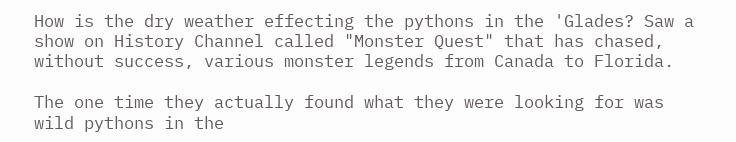How is the dry weather effecting the pythons in the 'Glades? Saw a show on History Channel called "Monster Quest" that has chased, without success, various monster legends from Canada to Florida.

The one time they actually found what they were looking for was wild pythons in the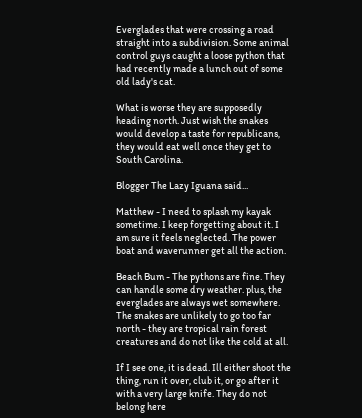Everglades that were crossing a road straight into a subdivision. Some animal control guys caught a loose python that had recently made a lunch out of some old lady's cat.

What is worse they are supposedly heading north. Just wish the snakes would develop a taste for republicans, they would eat well once they get to South Carolina.

Blogger The Lazy Iguana said...

Matthew - I need to splash my kayak sometime. I keep forgetting about it. I am sure it feels neglected. The power boat and waverunner get all the action.

Beach Bum - The pythons are fine. They can handle some dry weather. plus, the everglades are always wet somewhere. The snakes are unlikely to go too far north - they are tropical rain forest creatures and do not like the cold at all.

If I see one, it is dead. Ill either shoot the thing, run it over, club it, or go after it with a very large knife. They do not belong here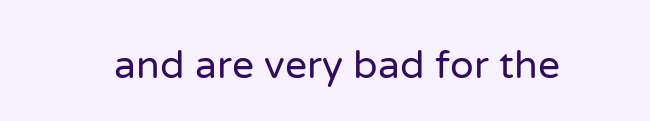and are very bad for the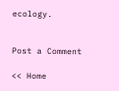ecology.


Post a Comment

<< Home